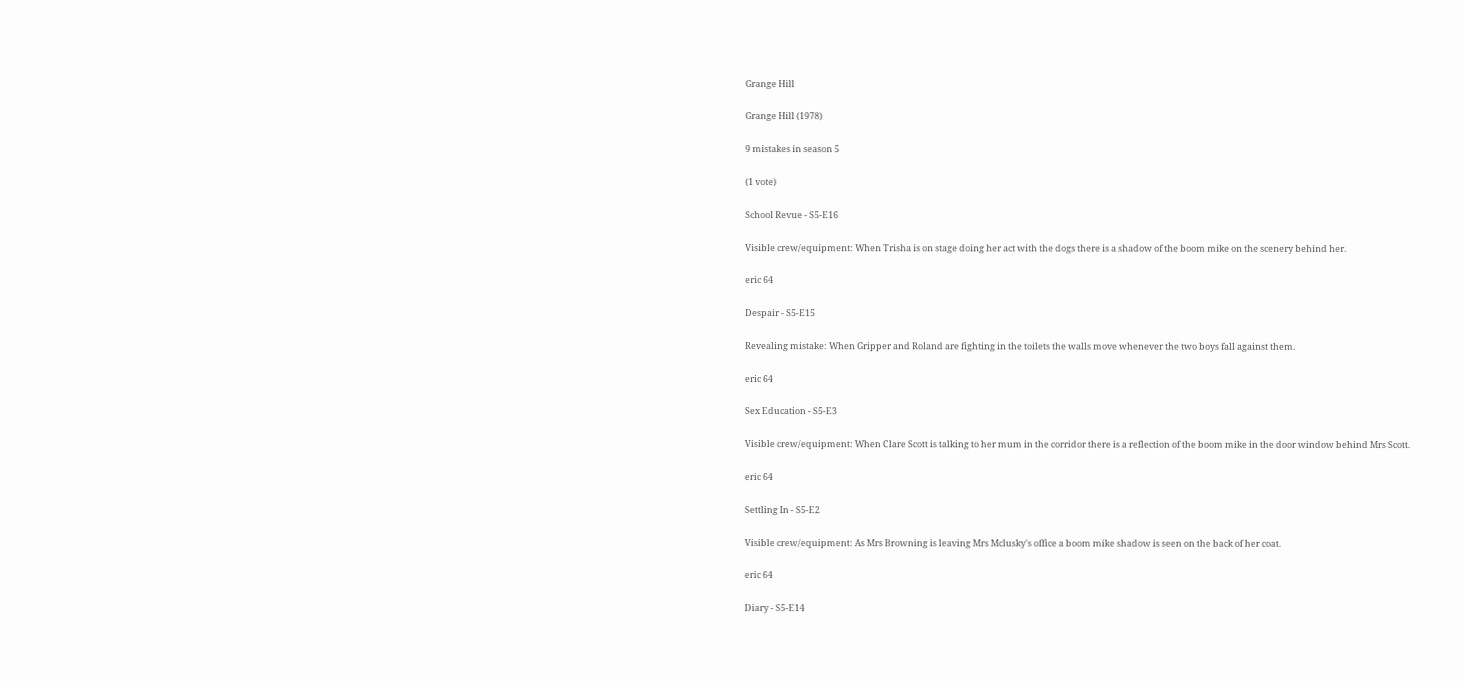Grange Hill

Grange Hill (1978)

9 mistakes in season 5

(1 vote)

School Revue - S5-E16

Visible crew/equipment: When Trisha is on stage doing her act with the dogs there is a shadow of the boom mike on the scenery behind her.

eric 64

Despair - S5-E15

Revealing mistake: When Gripper and Roland are fighting in the toilets the walls move whenever the two boys fall against them.

eric 64

Sex Education - S5-E3

Visible crew/equipment: When Clare Scott is talking to her mum in the corridor there is a reflection of the boom mike in the door window behind Mrs Scott.

eric 64

Settling In - S5-E2

Visible crew/equipment: As Mrs Browning is leaving Mrs Mclusky's office a boom mike shadow is seen on the back of her coat.

eric 64

Diary - S5-E14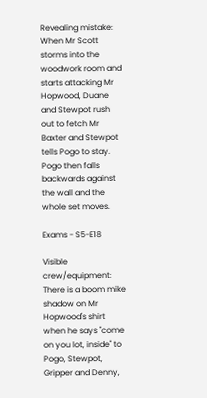Revealing mistake: When Mr Scott storms into the woodwork room and starts attacking Mr Hopwood, Duane and Stewpot rush out to fetch Mr Baxter and Stewpot tells Pogo to stay. Pogo then falls backwards against the wall and the whole set moves.

Exams - S5-E18

Visible crew/equipment: There is a boom mike shadow on Mr Hopwood's shirt when he says "come on you lot, inside" to Pogo, Stewpot, Gripper and Denny,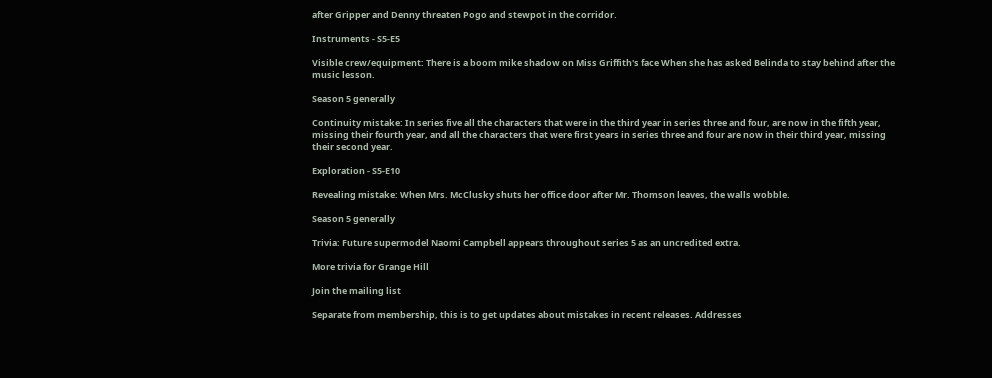after Gripper and Denny threaten Pogo and stewpot in the corridor.

Instruments - S5-E5

Visible crew/equipment: There is a boom mike shadow on Miss Griffith's face When she has asked Belinda to stay behind after the music lesson.

Season 5 generally

Continuity mistake: In series five all the characters that were in the third year in series three and four, are now in the fifth year, missing their fourth year, and all the characters that were first years in series three and four are now in their third year, missing their second year.

Exploration - S5-E10

Revealing mistake: When Mrs. McClusky shuts her office door after Mr. Thomson leaves, the walls wobble.

Season 5 generally

Trivia: Future supermodel Naomi Campbell appears throughout series 5 as an uncredited extra.

More trivia for Grange Hill

Join the mailing list

Separate from membership, this is to get updates about mistakes in recent releases. Addresses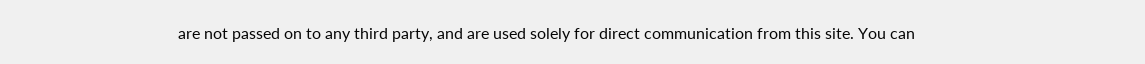are not passed on to any third party, and are used solely for direct communication from this site. You can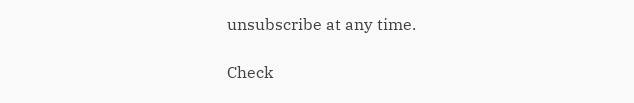unsubscribe at any time.

Check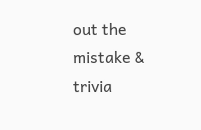out the mistake & trivia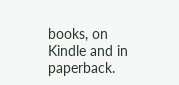books, on Kindle and in paperback.